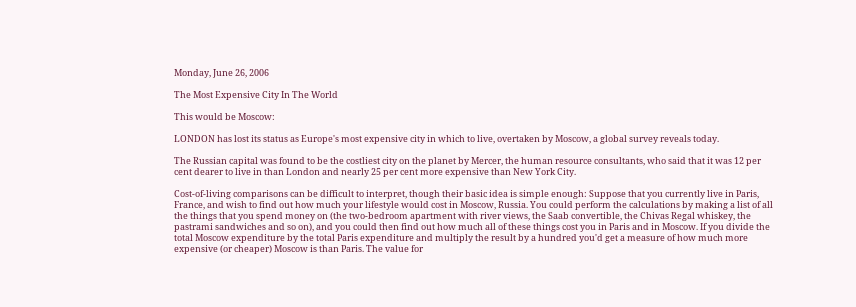Monday, June 26, 2006

The Most Expensive City In The World

This would be Moscow:

LONDON has lost its status as Europe's most expensive city in which to live, overtaken by Moscow, a global survey reveals today.

The Russian capital was found to be the costliest city on the planet by Mercer, the human resource consultants, who said that it was 12 per cent dearer to live in than London and nearly 25 per cent more expensive than New York City.

Cost-of-living comparisons can be difficult to interpret, though their basic idea is simple enough: Suppose that you currently live in Paris, France, and wish to find out how much your lifestyle would cost in Moscow, Russia. You could perform the calculations by making a list of all the things that you spend money on (the two-bedroom apartment with river views, the Saab convertible, the Chivas Regal whiskey, the pastrami sandwiches and so on), and you could then find out how much all of these things cost you in Paris and in Moscow. If you divide the total Moscow expenditure by the total Paris expenditure and multiply the result by a hundred you'd get a measure of how much more expensive (or cheaper) Moscow is than Paris. The value for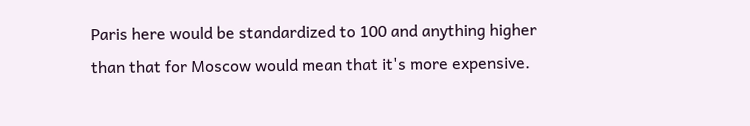Paris here would be standardized to 100 and anything higher than that for Moscow would mean that it's more expensive.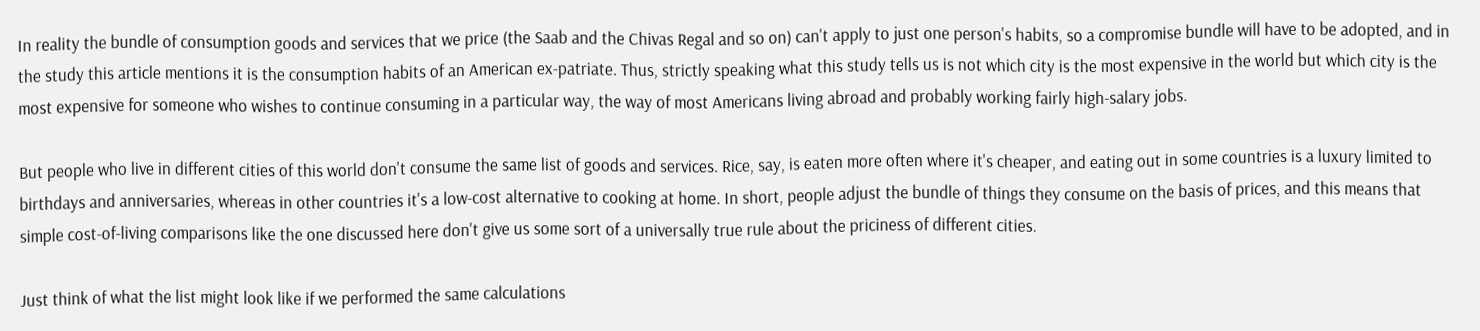In reality the bundle of consumption goods and services that we price (the Saab and the Chivas Regal and so on) can't apply to just one person's habits, so a compromise bundle will have to be adopted, and in the study this article mentions it is the consumption habits of an American ex-patriate. Thus, strictly speaking what this study tells us is not which city is the most expensive in the world but which city is the most expensive for someone who wishes to continue consuming in a particular way, the way of most Americans living abroad and probably working fairly high-salary jobs.

But people who live in different cities of this world don't consume the same list of goods and services. Rice, say, is eaten more often where it's cheaper, and eating out in some countries is a luxury limited to birthdays and anniversaries, whereas in other countries it's a low-cost alternative to cooking at home. In short, people adjust the bundle of things they consume on the basis of prices, and this means that simple cost-of-living comparisons like the one discussed here don't give us some sort of a universally true rule about the priciness of different cities.

Just think of what the list might look like if we performed the same calculations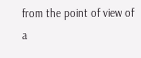from the point of view of a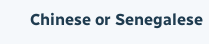Chinese or Senegalese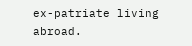ex-patriate living abroad.